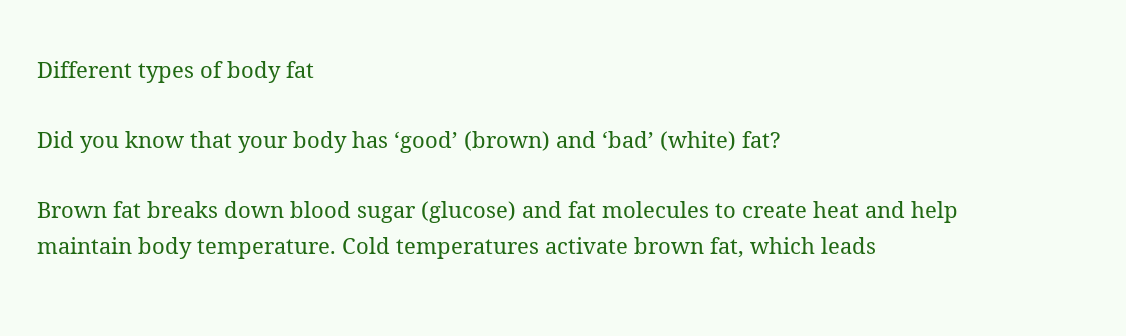Different types of body fat

Did you know that your body has ‘good’ (brown) and ‘bad’ (white) fat?

Brown fat breaks down blood sugar (glucose) and fat molecules to create heat and help maintain body temperature. Cold temperatures activate brown fat, which leads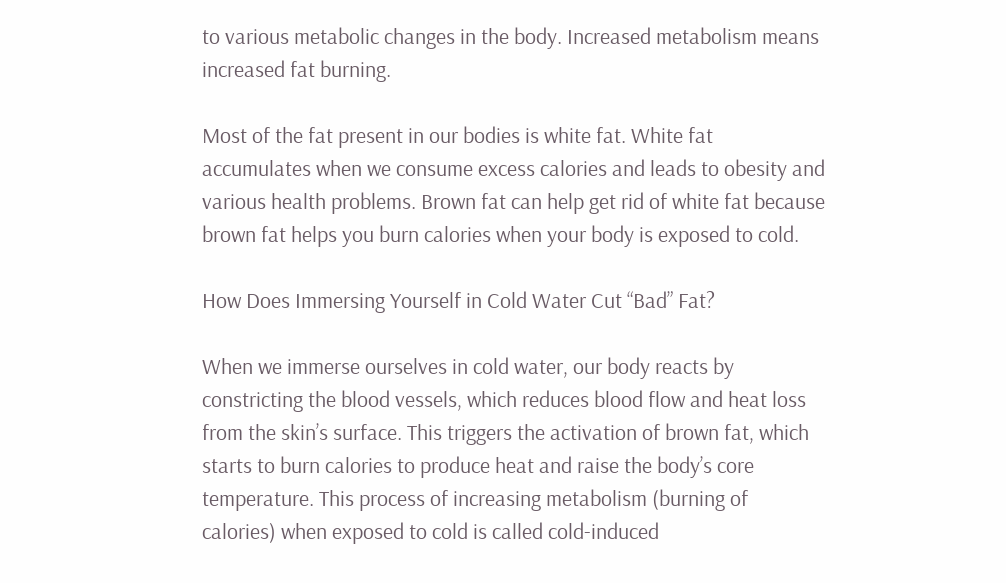to various metabolic changes in the body. Increased metabolism means increased fat burning.

Most of the fat present in our bodies is white fat. White fat accumulates when we consume excess calories and leads to obesity and various health problems. Brown fat can help get rid of white fat because brown fat helps you burn calories when your body is exposed to cold.

How Does Immersing Yourself in Cold Water Cut “Bad” Fat?

When we immerse ourselves in cold water, our body reacts by constricting the blood vessels, which reduces blood flow and heat loss from the skin’s surface. This triggers the activation of brown fat, which starts to burn calories to produce heat and raise the body’s core temperature. This process of increasing metabolism (burning of calories) when exposed to cold is called cold-induced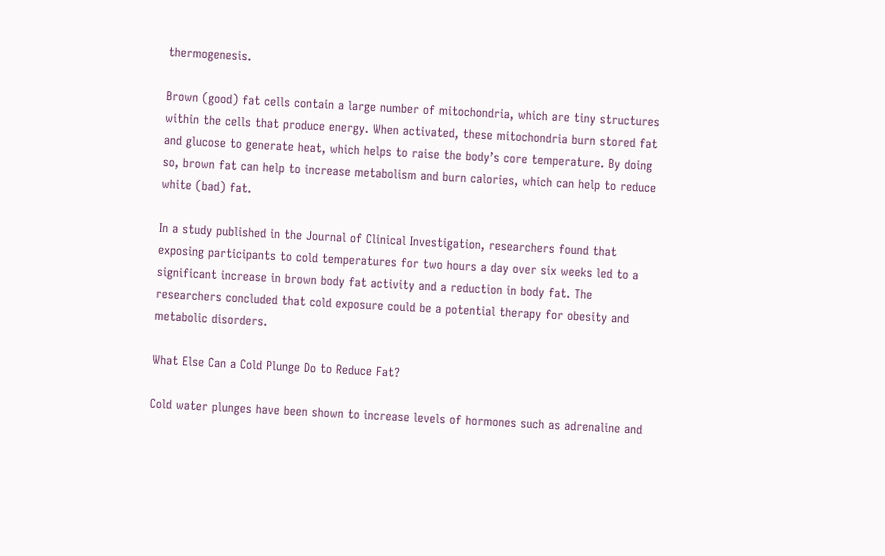thermogenesis.

Brown (good) fat cells contain a large number of mitochondria, which are tiny structures within the cells that produce energy. When activated, these mitochondria burn stored fat and glucose to generate heat, which helps to raise the body’s core temperature. By doing so, brown fat can help to increase metabolism and burn calories, which can help to reduce white (bad) fat.

In a study published in the Journal of Clinical Investigation, researchers found that exposing participants to cold temperatures for two hours a day over six weeks led to a significant increase in brown body fat activity and a reduction in body fat. The researchers concluded that cold exposure could be a potential therapy for obesity and metabolic disorders.

What Else Can a Cold Plunge Do to Reduce Fat?

Cold water plunges have been shown to increase levels of hormones such as adrenaline and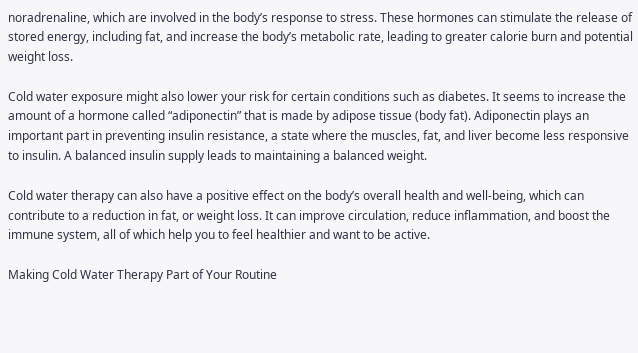noradrenaline, which are involved in the body’s response to stress. These hormones can stimulate the release of stored energy, including fat, and increase the body’s metabolic rate, leading to greater calorie burn and potential weight loss.

Cold water exposure might also lower your risk for certain conditions such as diabetes. It seems to increase the amount of a hormone called “adiponectin” that is made by adipose tissue (body fat). Adiponectin plays an important part in preventing insulin resistance, a state where the muscles, fat, and liver become less responsive to insulin. A balanced insulin supply leads to maintaining a balanced weight.

Cold water therapy can also have a positive effect on the body’s overall health and well-being, which can contribute to a reduction in fat, or weight loss. It can improve circulation, reduce inflammation, and boost the immune system, all of which help you to feel healthier and want to be active.

Making Cold Water Therapy Part of Your Routine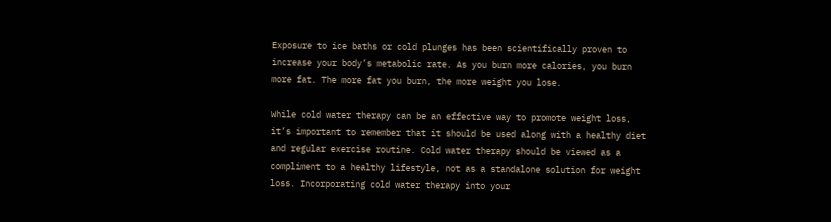Exposure to ice baths or cold plunges has been scientifically proven to increase your body’s metabolic rate. As you burn more calories, you burn more fat. The more fat you burn, the more weight you lose.

While cold water therapy can be an effective way to promote weight loss, it’s important to remember that it should be used along with a healthy diet and regular exercise routine. Cold water therapy should be viewed as a compliment to a healthy lifestyle, not as a standalone solution for weight loss. Incorporating cold water therapy into your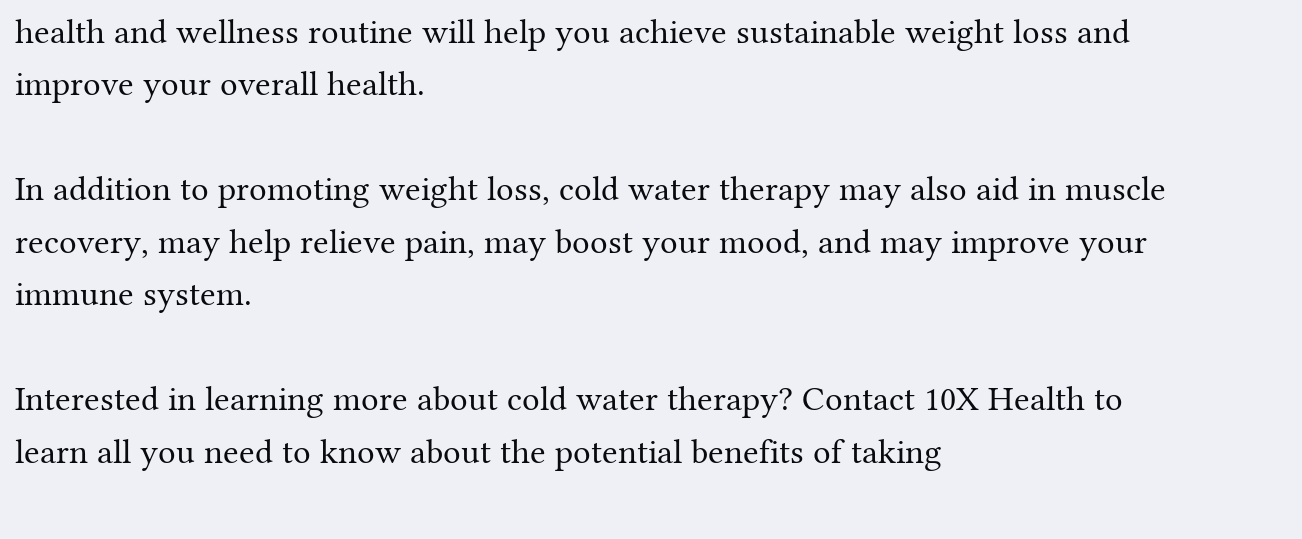health and wellness routine will help you achieve sustainable weight loss and improve your overall health.

In addition to promoting weight loss, cold water therapy may also aid in muscle recovery, may help relieve pain, may boost your mood, and may improve your immune system.

Interested in learning more about cold water therapy? Contact 10X Health to learn all you need to know about the potential benefits of taking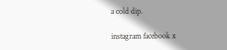a cold dip.

instagram facebook x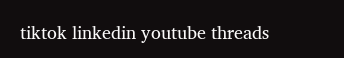tiktok linkedin youtube threads